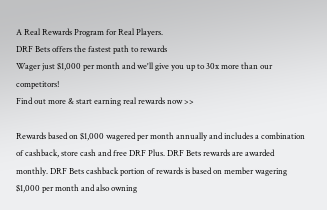A Real Rewards Program for Real Players.
DRF Bets offers the fastest path to rewards
Wager just $1,000 per month and we'll give you up to 30x more than our competitors!
Find out more & start earning real rewards now >>

Rewards based on $1,000 wagered per month annually and includes a combination of cashback, store cash and free DRF Plus. DRF Bets rewards are awarded monthly. DRF Bets cashback portion of rewards is based on member wagering $1,000 per month and also owning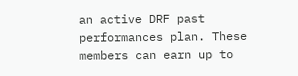an active DRF past performances plan. These members can earn up to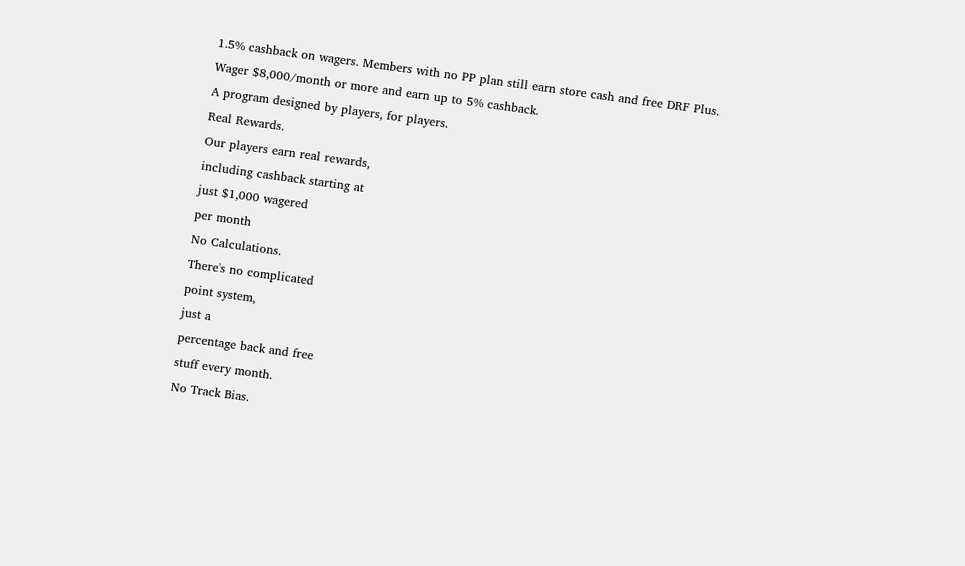1.5% cashback on wagers. Members with no PP plan still earn store cash and free DRF Plus. Wager $8,000/month or more and earn up to 5% cashback.
A program designed by players, for players.
Real Rewards.
Our players earn real rewards,
including cashback starting at
just $1,000 wagered
per month
No Calculations.
There's no complicated
point system,
just a
percentage back and free
stuff every month.
No Track Bias.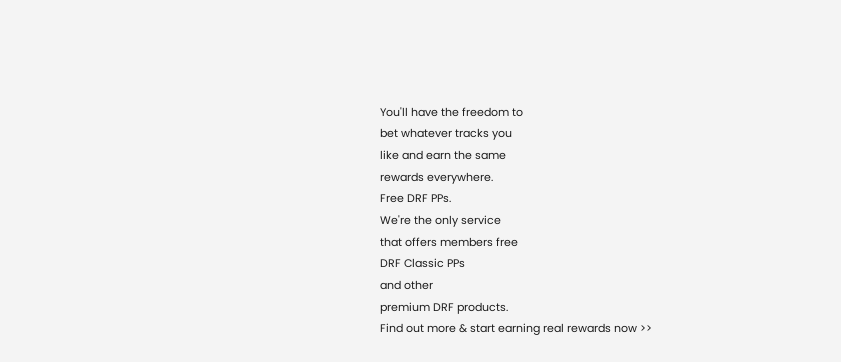You'll have the freedom to
bet whatever tracks you
like and earn the same
rewards everywhere.
Free DRF PPs.
We're the only service
that offers members free
DRF Classic PPs
and other
premium DRF products.
Find out more & start earning real rewards now >>